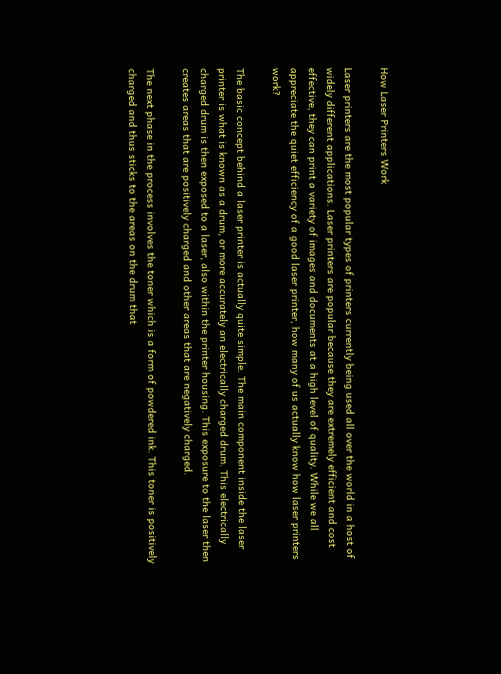How Laser Printers Work

Laser printers are the most popular types of printers currently being used all over the world in a host of widely different applications. Laser printers are popular because they are extremely efficient and cost effective, they can print a variety of images and documents at a high level of quality. While we all appreciate the quiet efficiency of a good laser printer, how many of us actually know how laser printers work?

The basic concept behind a laser printer is actually quite simple. The main component inside the laser printer is what is known as a drum, or more accurately an electrically charged drum. This electrically charged drum is then exposed to a laser, also within the printer housing. This exposure to the laser then creates areas that are positively charged and other areas that are negatively charged.

The next phase in the process involves the toner which is a form of powdered ink. This toner is positively charged and thus sticks to the areas on the drum that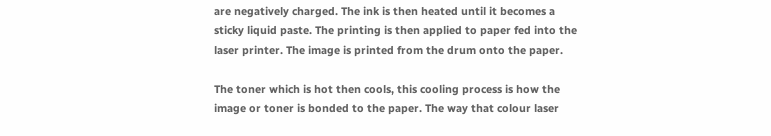are negatively charged. The ink is then heated until it becomes a sticky liquid paste. The printing is then applied to paper fed into the laser printer. The image is printed from the drum onto the paper.

The toner which is hot then cools, this cooling process is how the image or toner is bonded to the paper. The way that colour laser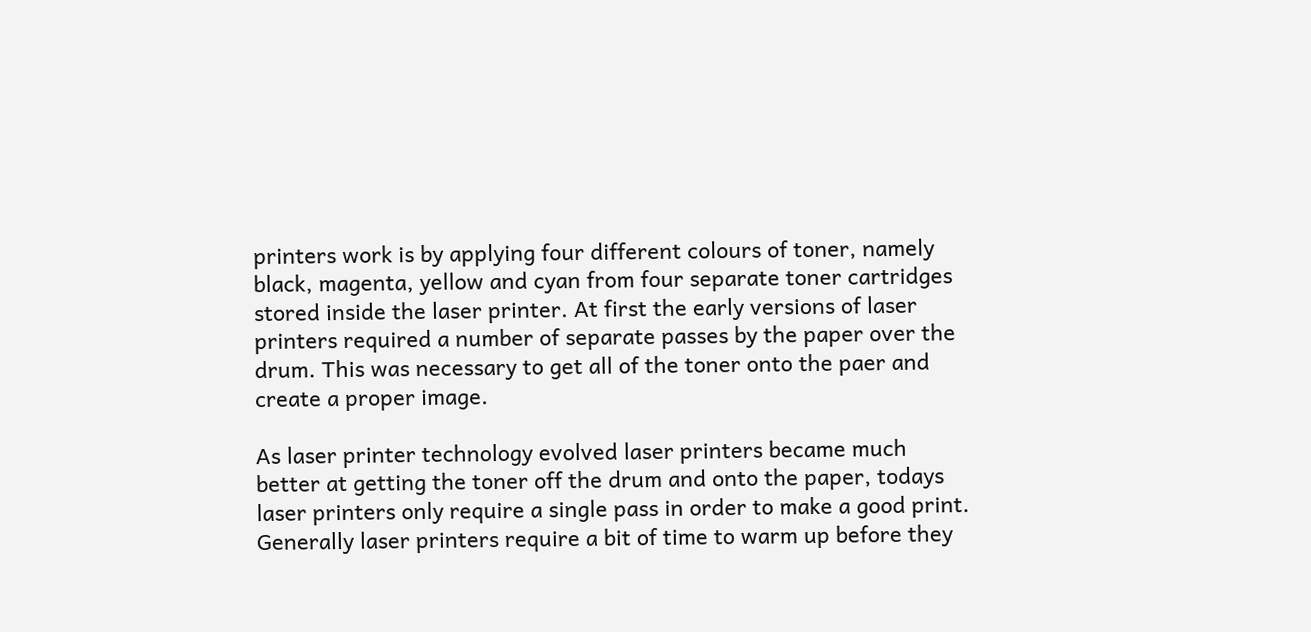printers work is by applying four different colours of toner, namely black, magenta, yellow and cyan from four separate toner cartridges stored inside the laser printer. At first the early versions of laser printers required a number of separate passes by the paper over the drum. This was necessary to get all of the toner onto the paer and create a proper image.

As laser printer technology evolved laser printers became much better at getting the toner off the drum and onto the paper, todays laser printers only require a single pass in order to make a good print. Generally laser printers require a bit of time to warm up before they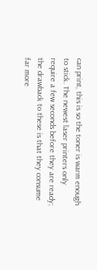can print, this is so the toner is warm enough to stick. The newest laser printers only require a few seconds before they are ready; the drawback to these is that they consume far more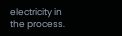electricity in the process.